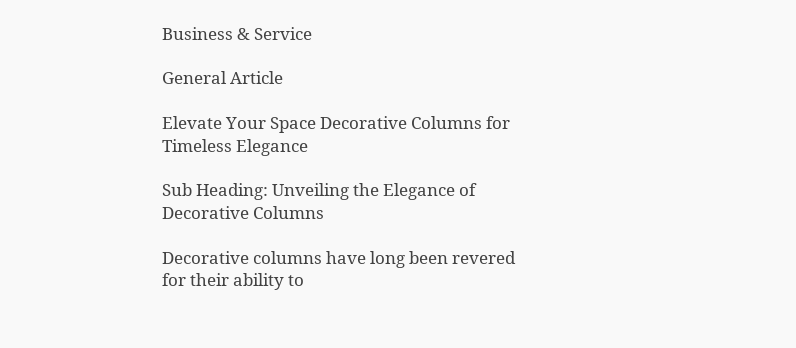Business & Service

General Article

Elevate Your Space Decorative Columns for Timeless Elegance

Sub Heading: Unveiling the Elegance of Decorative Columns

Decorative columns have long been revered for their ability to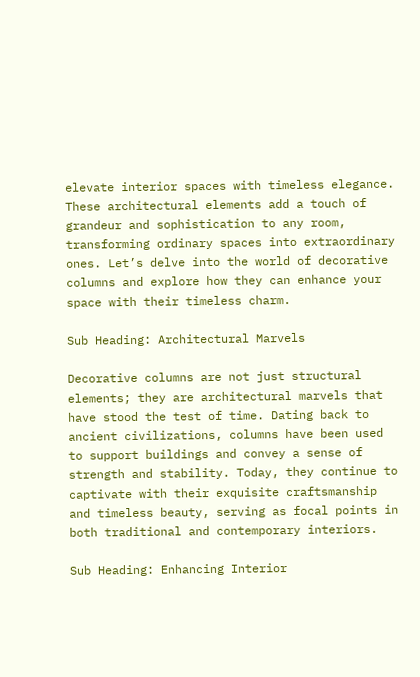elevate interior spaces with timeless elegance. These architectural elements add a touch of grandeur and sophistication to any room, transforming ordinary spaces into extraordinary ones. Let’s delve into the world of decorative columns and explore how they can enhance your space with their timeless charm.

Sub Heading: Architectural Marvels

Decorative columns are not just structural elements; they are architectural marvels that have stood the test of time. Dating back to ancient civilizations, columns have been used to support buildings and convey a sense of strength and stability. Today, they continue to captivate with their exquisite craftsmanship and timeless beauty, serving as focal points in both traditional and contemporary interiors.

Sub Heading: Enhancing Interior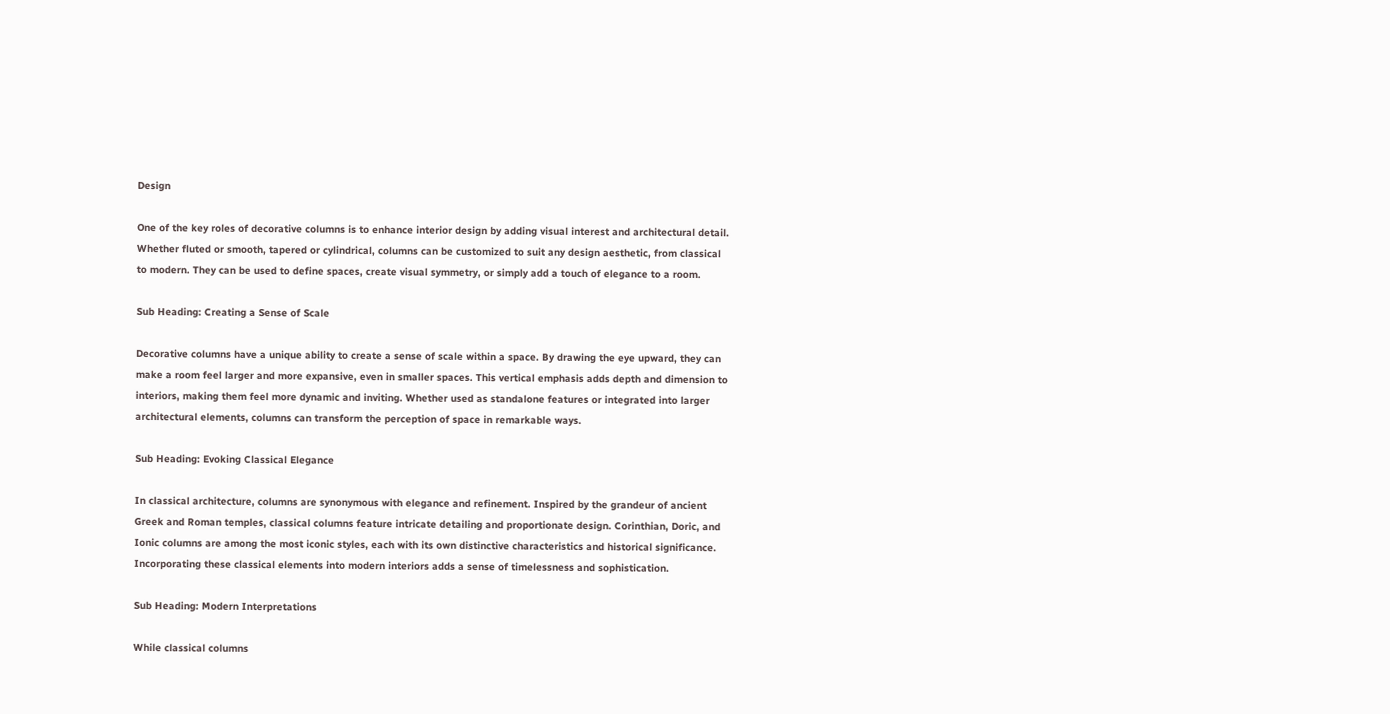Design

One of the key roles of decorative columns is to enhance interior design by adding visual interest and architectural detail. Whether fluted or smooth, tapered or cylindrical, columns can be customized to suit any design aesthetic, from classical to modern. They can be used to define spaces, create visual symmetry, or simply add a touch of elegance to a room.

Sub Heading: Creating a Sense of Scale

Decorative columns have a unique ability to create a sense of scale within a space. By drawing the eye upward, they can make a room feel larger and more expansive, even in smaller spaces. This vertical emphasis adds depth and dimension to interiors, making them feel more dynamic and inviting. Whether used as standalone features or integrated into larger architectural elements, columns can transform the perception of space in remarkable ways.

Sub Heading: Evoking Classical Elegance

In classical architecture, columns are synonymous with elegance and refinement. Inspired by the grandeur of ancient Greek and Roman temples, classical columns feature intricate detailing and proportionate design. Corinthian, Doric, and Ionic columns are among the most iconic styles, each with its own distinctive characteristics and historical significance. Incorporating these classical elements into modern interiors adds a sense of timelessness and sophistication.

Sub Heading: Modern Interpretations

While classical columns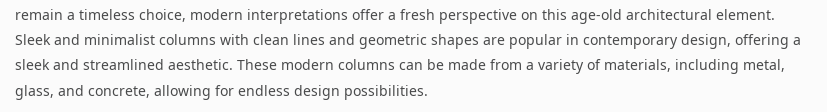remain a timeless choice, modern interpretations offer a fresh perspective on this age-old architectural element. Sleek and minimalist columns with clean lines and geometric shapes are popular in contemporary design, offering a sleek and streamlined aesthetic. These modern columns can be made from a variety of materials, including metal, glass, and concrete, allowing for endless design possibilities.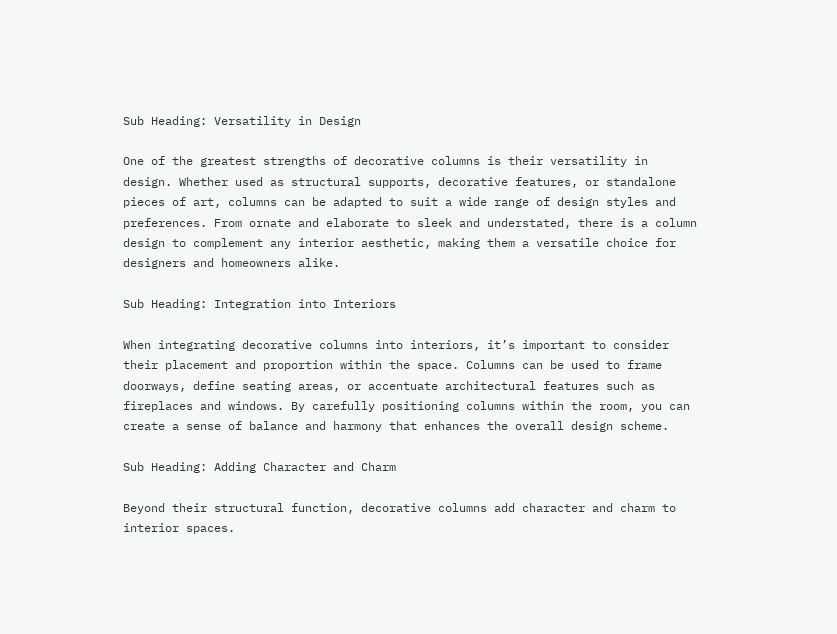Sub Heading: Versatility in Design

One of the greatest strengths of decorative columns is their versatility in design. Whether used as structural supports, decorative features, or standalone pieces of art, columns can be adapted to suit a wide range of design styles and preferences. From ornate and elaborate to sleek and understated, there is a column design to complement any interior aesthetic, making them a versatile choice for designers and homeowners alike.

Sub Heading: Integration into Interiors

When integrating decorative columns into interiors, it’s important to consider their placement and proportion within the space. Columns can be used to frame doorways, define seating areas, or accentuate architectural features such as fireplaces and windows. By carefully positioning columns within the room, you can create a sense of balance and harmony that enhances the overall design scheme.

Sub Heading: Adding Character and Charm

Beyond their structural function, decorative columns add character and charm to interior spaces.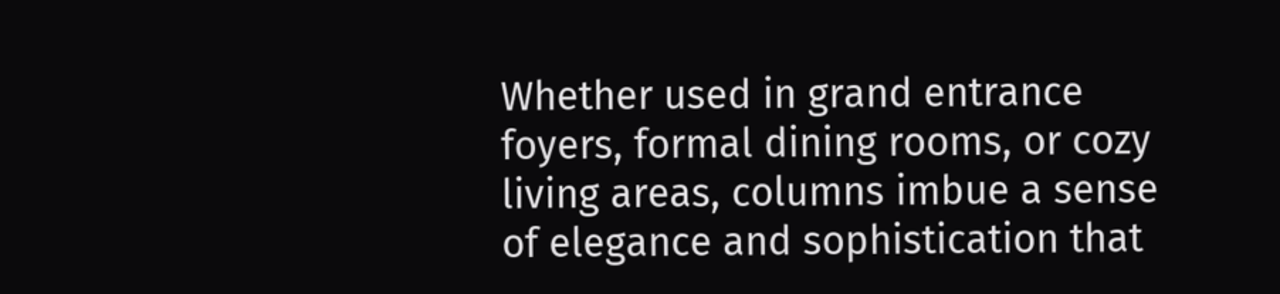Whether used in grand entrance foyers, formal dining rooms, or cozy living areas, columns imbue a sense of elegance and sophistication that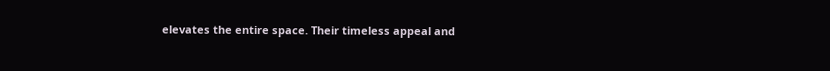elevates the entire space. Their timeless appeal and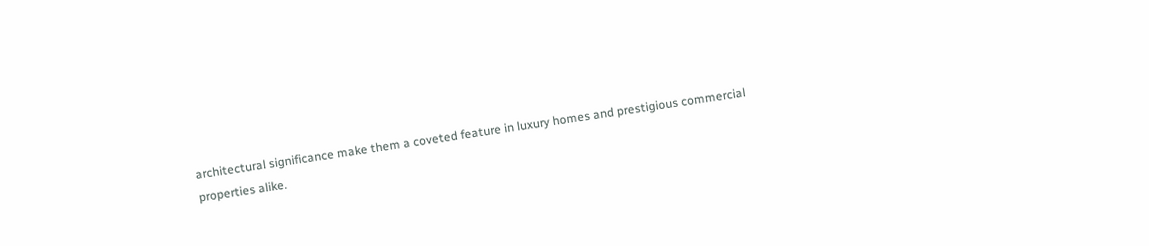architectural significance make them a coveted feature in luxury homes and prestigious commercial properties alike.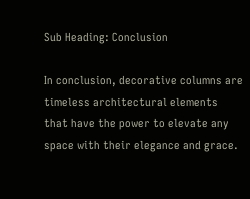Sub Heading: Conclusion

In conclusion, decorative columns are timeless architectural elements that have the power to elevate any space with their elegance and grace.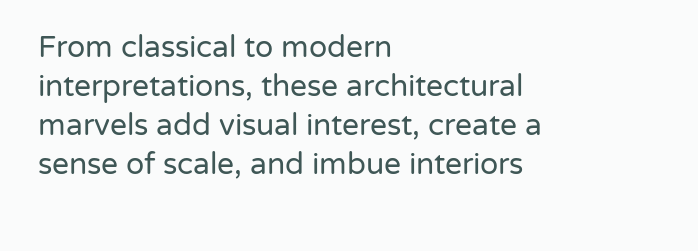From classical to modern interpretations, these architectural marvels add visual interest, create a sense of scale, and imbue interiors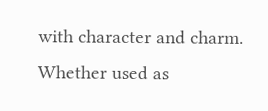with character and charm. Whether used as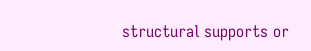structural supports or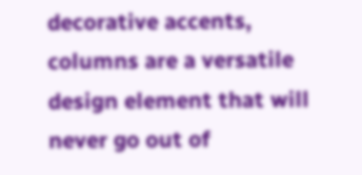decorative accents, columns are a versatile design element that will never go out of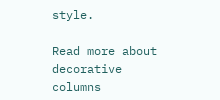style.

Read more about decorative columns